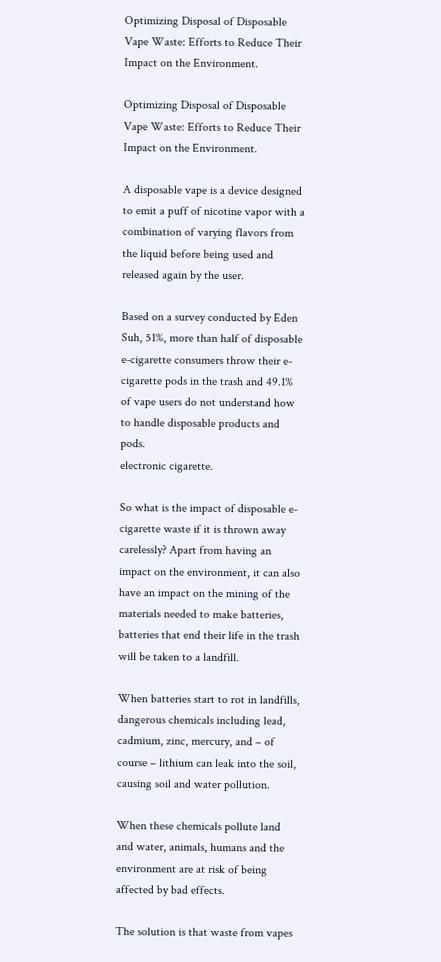Optimizing Disposal of Disposable Vape Waste: Efforts to Reduce Their Impact on the Environment.

Optimizing Disposal of Disposable Vape Waste: Efforts to Reduce Their Impact on the Environment.

A disposable vape is a device designed to emit a puff of nicotine vapor with a combination of varying flavors from the liquid before being used and released again by the user.

Based on a survey conducted by Eden Suh, 51%, more than half of disposable e-cigarette consumers throw their e-cigarette pods in the trash and 49.1% of vape users do not understand how to handle disposable products and pods.
electronic cigarette.

So what is the impact of disposable e-cigarette waste if it is thrown away carelessly? Apart from having an impact on the environment, it can also have an impact on the mining of the materials needed to make batteries, batteries that end their life in the trash will be taken to a landfill.

When batteries start to rot in landfills, dangerous chemicals including lead, cadmium, zinc, mercury, and – of course – lithium can leak into the soil, causing soil and water pollution.

When these chemicals pollute land and water, animals, humans and the environment are at risk of being affected by bad effects.

The solution is that waste from vapes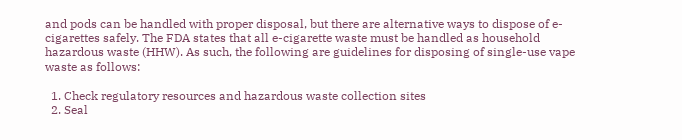and pods can be handled with proper disposal, but there are alternative ways to dispose of e-cigarettes safely. The FDA states that all e-cigarette waste must be handled as household hazardous waste (HHW). As such, the following are guidelines for disposing of single-use vape waste as follows:

  1. Check regulatory resources and hazardous waste collection sites
  2. Seal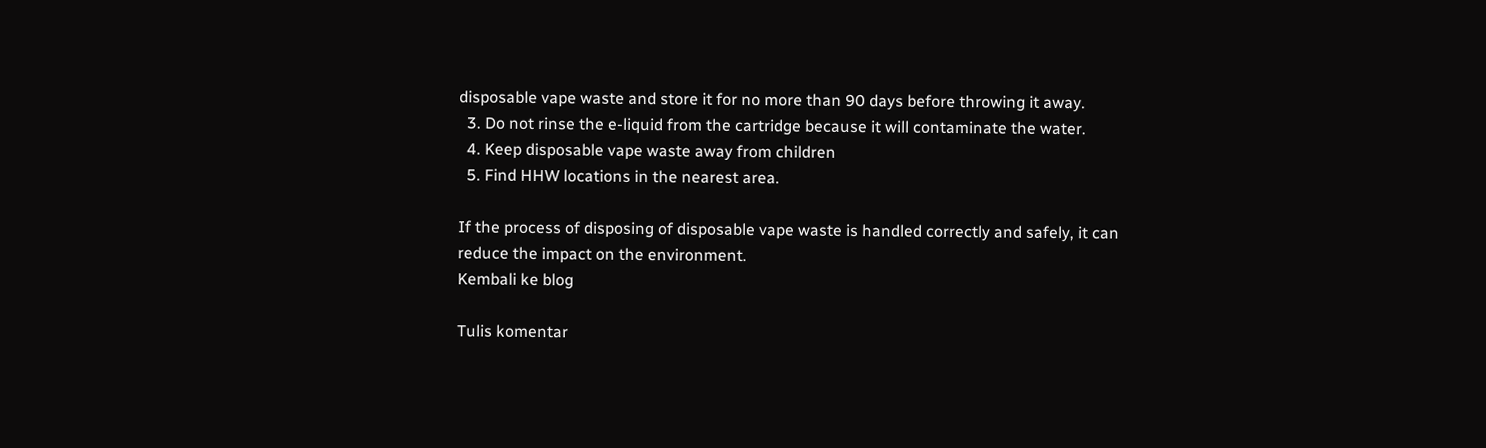disposable vape waste and store it for no more than 90 days before throwing it away.
  3. Do not rinse the e-liquid from the cartridge because it will contaminate the water.
  4. Keep disposable vape waste away from children
  5. Find HHW locations in the nearest area.

If the process of disposing of disposable vape waste is handled correctly and safely, it can reduce the impact on the environment.
Kembali ke blog

Tulis komentar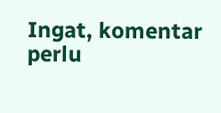Ingat, komentar perlu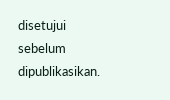disetujui sebelum dipublikasikan.